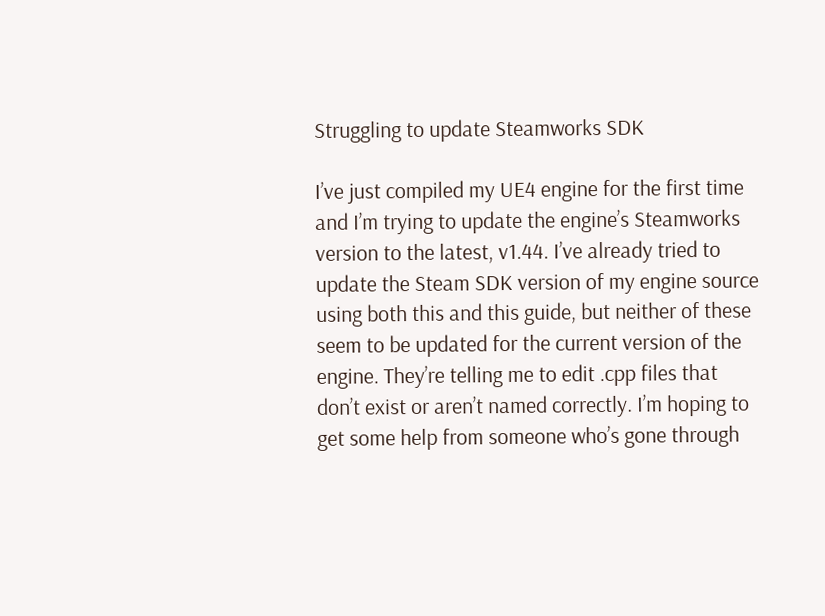Struggling to update Steamworks SDK

I’ve just compiled my UE4 engine for the first time and I’m trying to update the engine’s Steamworks version to the latest, v1.44. I’ve already tried to update the Steam SDK version of my engine source using both this and this guide, but neither of these seem to be updated for the current version of the engine. They’re telling me to edit .cpp files that don’t exist or aren’t named correctly. I’m hoping to get some help from someone who’s gone through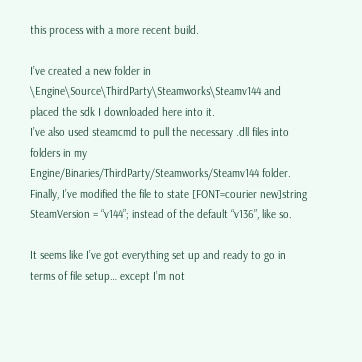this process with a more recent build.

I’ve created a new folder in \Engine\Source\ThirdParty\Steamworks\Steamv144 and placed the sdk I downloaded here into it.
I’ve also used steamcmd to pull the necessary .dll files into folders in my Engine/Binaries/ThirdParty/Steamworks/Steamv144 folder.
Finally, I’ve modified the file to state [FONT=courier new]string SteamVersion = “v144”; instead of the default “v136”, like so.

It seems like I’ve got everything set up and ready to go in terms of file setup… except I’m not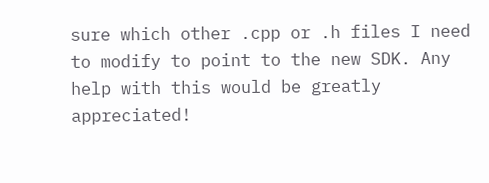sure which other .cpp or .h files I need to modify to point to the new SDK. Any help with this would be greatly appreciated!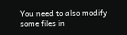You need to also modify some files in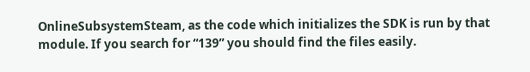OnlineSubsystemSteam, as the code which initializes the SDK is run by that module. If you search for “139” you should find the files easily.